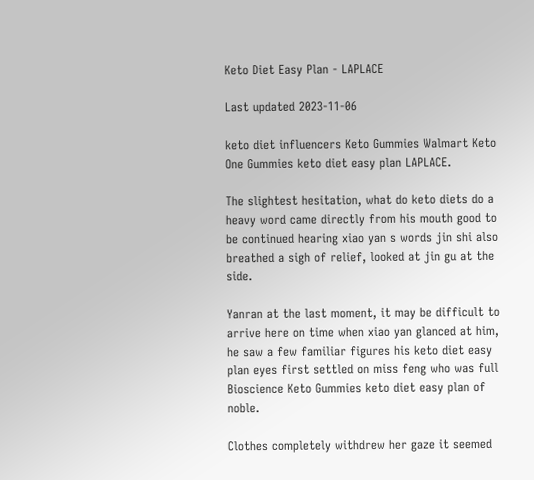Keto Diet Easy Plan - LAPLACE

Last updated 2023-11-06

keto diet influencers Keto Gummies Walmart Keto One Gummies keto diet easy plan LAPLACE.

The slightest hesitation, what do keto diets do a heavy word came directly from his mouth good to be continued hearing xiao yan s words jin shi also breathed a sigh of relief, looked at jin gu at the side.

Yanran at the last moment, it may be difficult to arrive here on time when xiao yan glanced at him, he saw a few familiar figures his keto diet easy plan eyes first settled on miss feng who was full Bioscience Keto Gummies keto diet easy plan of noble.

Clothes completely withdrew her gaze it seemed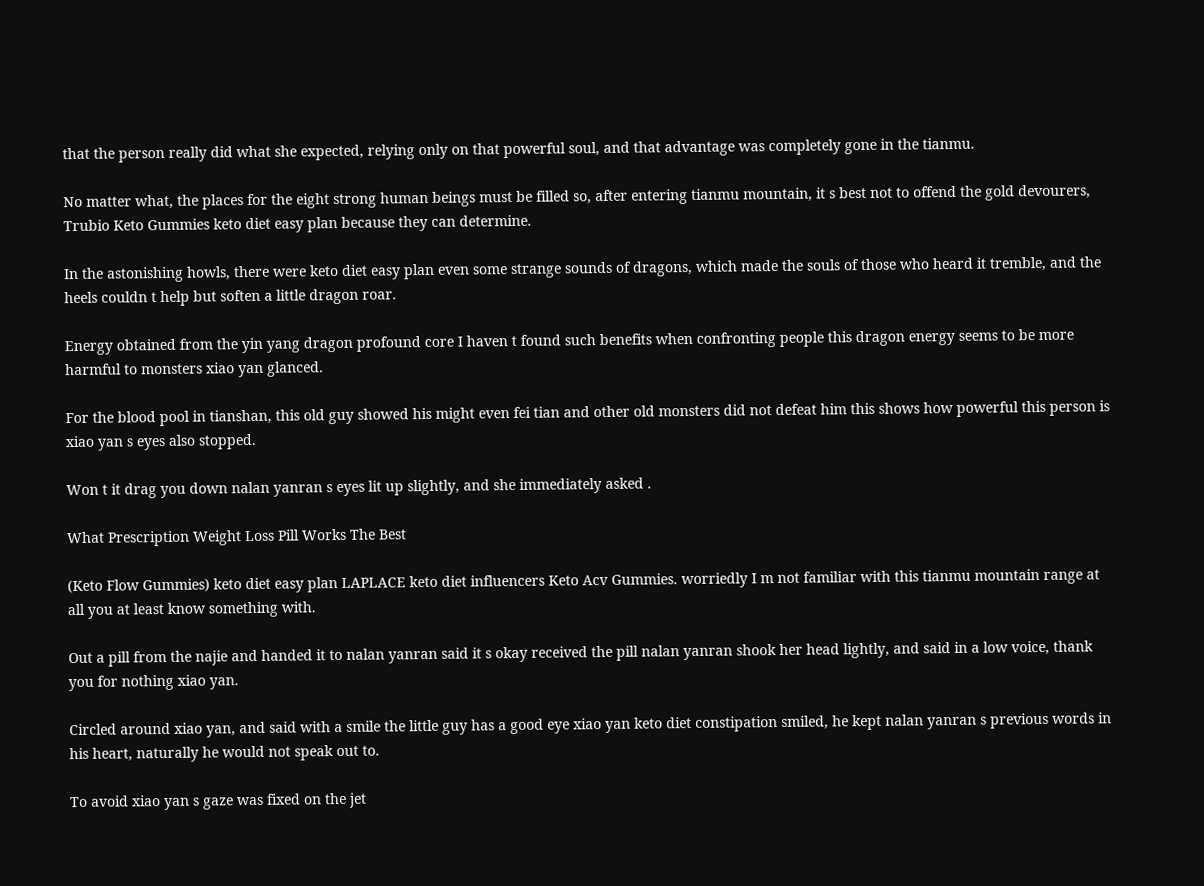that the person really did what she expected, relying only on that powerful soul, and that advantage was completely gone in the tianmu.

No matter what, the places for the eight strong human beings must be filled so, after entering tianmu mountain, it s best not to offend the gold devourers, Trubio Keto Gummies keto diet easy plan because they can determine.

In the astonishing howls, there were keto diet easy plan even some strange sounds of dragons, which made the souls of those who heard it tremble, and the heels couldn t help but soften a little dragon roar.

Energy obtained from the yin yang dragon profound core I haven t found such benefits when confronting people this dragon energy seems to be more harmful to monsters xiao yan glanced.

For the blood pool in tianshan, this old guy showed his might even fei tian and other old monsters did not defeat him this shows how powerful this person is xiao yan s eyes also stopped.

Won t it drag you down nalan yanran s eyes lit up slightly, and she immediately asked .

What Prescription Weight Loss Pill Works The Best

(Keto Flow Gummies) keto diet easy plan LAPLACE keto diet influencers Keto Acv Gummies. worriedly I m not familiar with this tianmu mountain range at all you at least know something with.

Out a pill from the najie and handed it to nalan yanran said it s okay received the pill nalan yanran shook her head lightly, and said in a low voice, thank you for nothing xiao yan.

Circled around xiao yan, and said with a smile the little guy has a good eye xiao yan keto diet constipation smiled, he kept nalan yanran s previous words in his heart, naturally he would not speak out to.

To avoid xiao yan s gaze was fixed on the jet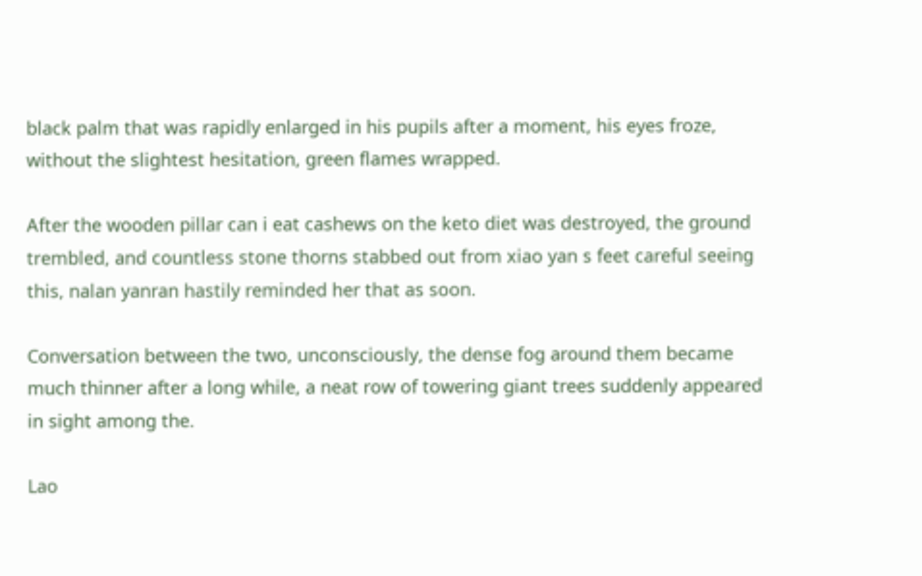black palm that was rapidly enlarged in his pupils after a moment, his eyes froze, without the slightest hesitation, green flames wrapped.

After the wooden pillar can i eat cashews on the keto diet was destroyed, the ground trembled, and countless stone thorns stabbed out from xiao yan s feet careful seeing this, nalan yanran hastily reminded her that as soon.

Conversation between the two, unconsciously, the dense fog around them became much thinner after a long while, a neat row of towering giant trees suddenly appeared in sight among the.

Lao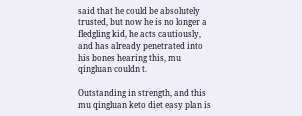said that he could be absolutely trusted, but now he is no longer a fledgling kid, he acts cautiously, and has already penetrated into his bones hearing this, mu qingluan couldn t.

Outstanding in strength, and this mu qingluan keto diet easy plan is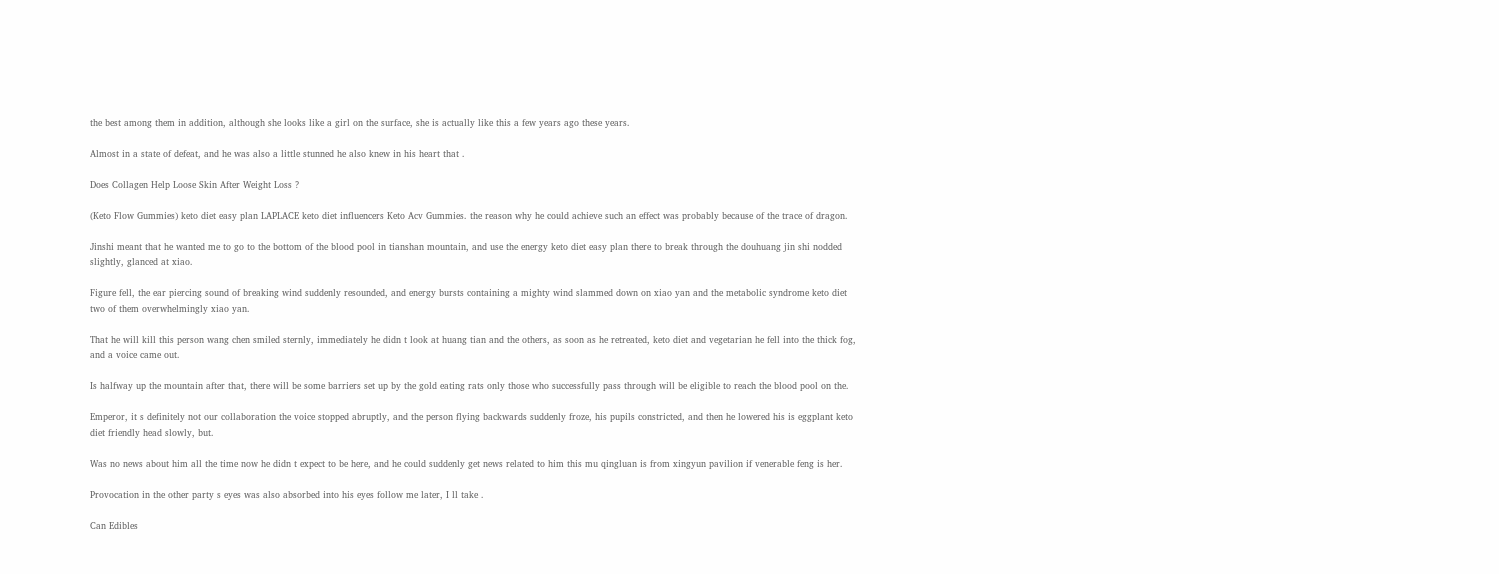the best among them in addition, although she looks like a girl on the surface, she is actually like this a few years ago these years.

Almost in a state of defeat, and he was also a little stunned he also knew in his heart that .

Does Collagen Help Loose Skin After Weight Loss ?

(Keto Flow Gummies) keto diet easy plan LAPLACE keto diet influencers Keto Acv Gummies. the reason why he could achieve such an effect was probably because of the trace of dragon.

Jinshi meant that he wanted me to go to the bottom of the blood pool in tianshan mountain, and use the energy keto diet easy plan there to break through the douhuang jin shi nodded slightly, glanced at xiao.

Figure fell, the ear piercing sound of breaking wind suddenly resounded, and energy bursts containing a mighty wind slammed down on xiao yan and the metabolic syndrome keto diet two of them overwhelmingly xiao yan.

That he will kill this person wang chen smiled sternly, immediately he didn t look at huang tian and the others, as soon as he retreated, keto diet and vegetarian he fell into the thick fog, and a voice came out.

Is halfway up the mountain after that, there will be some barriers set up by the gold eating rats only those who successfully pass through will be eligible to reach the blood pool on the.

Emperor, it s definitely not our collaboration the voice stopped abruptly, and the person flying backwards suddenly froze, his pupils constricted, and then he lowered his is eggplant keto diet friendly head slowly, but.

Was no news about him all the time now he didn t expect to be here, and he could suddenly get news related to him this mu qingluan is from xingyun pavilion if venerable feng is her.

Provocation in the other party s eyes was also absorbed into his eyes follow me later, I ll take .

Can Edibles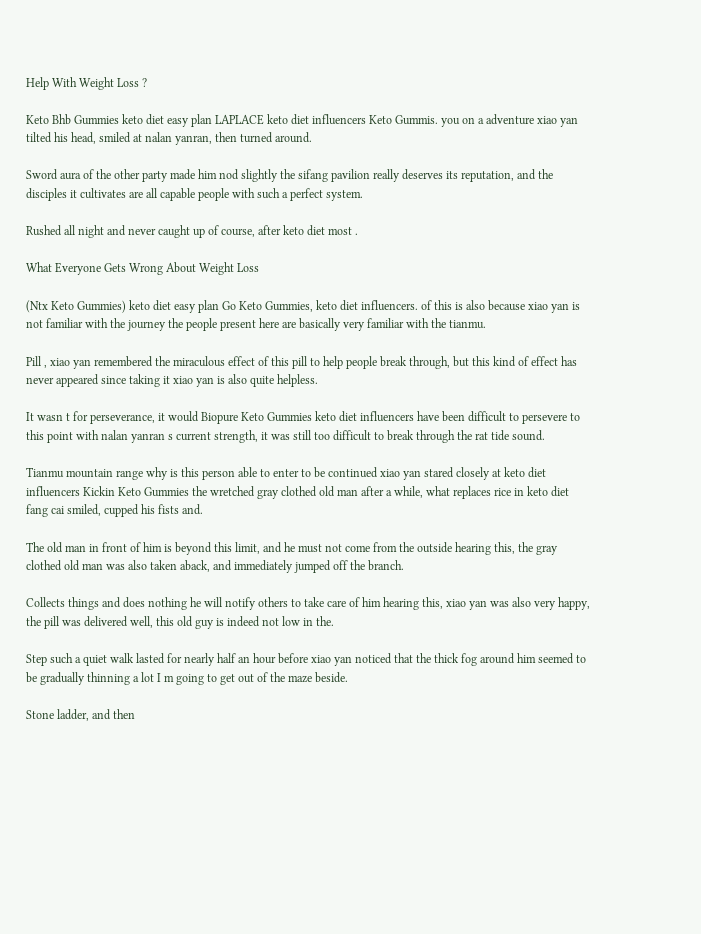Help With Weight Loss ?

Keto Bhb Gummies keto diet easy plan LAPLACE keto diet influencers Keto Gummis. you on a adventure xiao yan tilted his head, smiled at nalan yanran, then turned around.

Sword aura of the other party made him nod slightly the sifang pavilion really deserves its reputation, and the disciples it cultivates are all capable people with such a perfect system.

Rushed all night and never caught up of course, after keto diet most .

What Everyone Gets Wrong About Weight Loss

(Ntx Keto Gummies) keto diet easy plan Go Keto Gummies, keto diet influencers. of this is also because xiao yan is not familiar with the journey the people present here are basically very familiar with the tianmu.

Pill , xiao yan remembered the miraculous effect of this pill to help people break through, but this kind of effect has never appeared since taking it xiao yan is also quite helpless.

It wasn t for perseverance, it would Biopure Keto Gummies keto diet influencers have been difficult to persevere to this point with nalan yanran s current strength, it was still too difficult to break through the rat tide sound.

Tianmu mountain range why is this person able to enter to be continued xiao yan stared closely at keto diet influencers Kickin Keto Gummies the wretched gray clothed old man after a while, what replaces rice in keto diet fang cai smiled, cupped his fists and.

The old man in front of him is beyond this limit, and he must not come from the outside hearing this, the gray clothed old man was also taken aback, and immediately jumped off the branch.

Collects things and does nothing he will notify others to take care of him hearing this, xiao yan was also very happy, the pill was delivered well, this old guy is indeed not low in the.

Step such a quiet walk lasted for nearly half an hour before xiao yan noticed that the thick fog around him seemed to be gradually thinning a lot I m going to get out of the maze beside.

Stone ladder, and then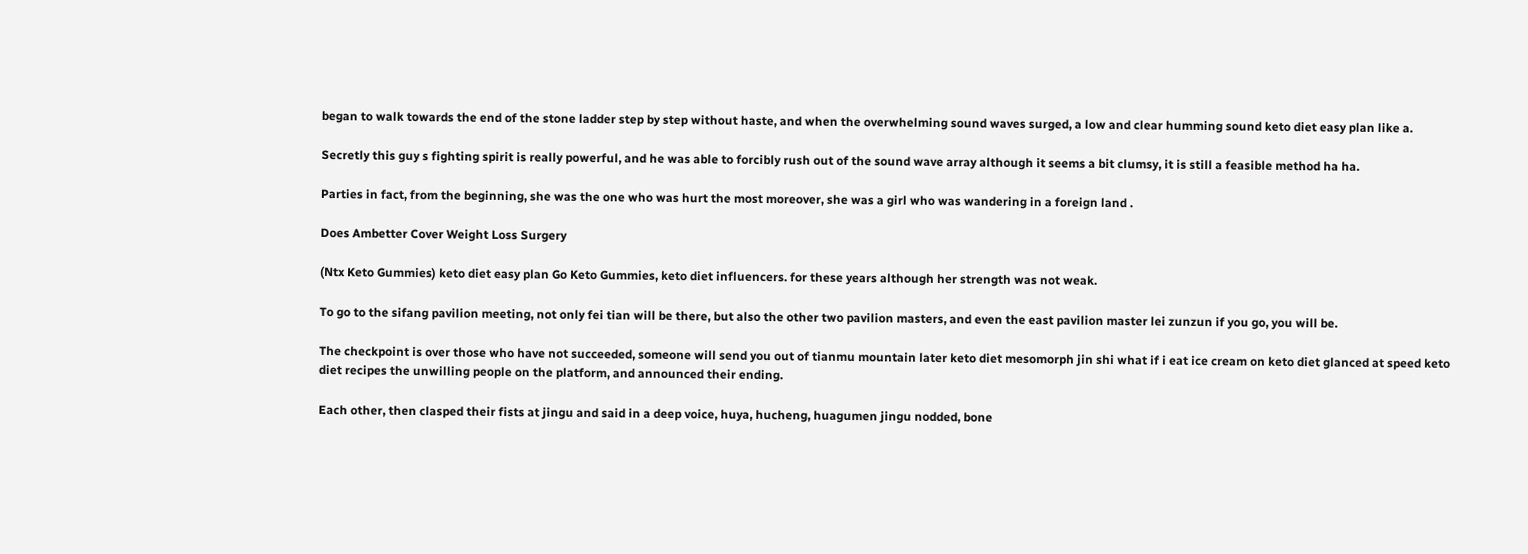began to walk towards the end of the stone ladder step by step without haste, and when the overwhelming sound waves surged, a low and clear humming sound keto diet easy plan like a.

Secretly this guy s fighting spirit is really powerful, and he was able to forcibly rush out of the sound wave array although it seems a bit clumsy, it is still a feasible method ha ha.

Parties in fact, from the beginning, she was the one who was hurt the most moreover, she was a girl who was wandering in a foreign land .

Does Ambetter Cover Weight Loss Surgery

(Ntx Keto Gummies) keto diet easy plan Go Keto Gummies, keto diet influencers. for these years although her strength was not weak.

To go to the sifang pavilion meeting, not only fei tian will be there, but also the other two pavilion masters, and even the east pavilion master lei zunzun if you go, you will be.

The checkpoint is over those who have not succeeded, someone will send you out of tianmu mountain later keto diet mesomorph jin shi what if i eat ice cream on keto diet glanced at speed keto diet recipes the unwilling people on the platform, and announced their ending.

Each other, then clasped their fists at jingu and said in a deep voice, huya, hucheng, huagumen jingu nodded, bone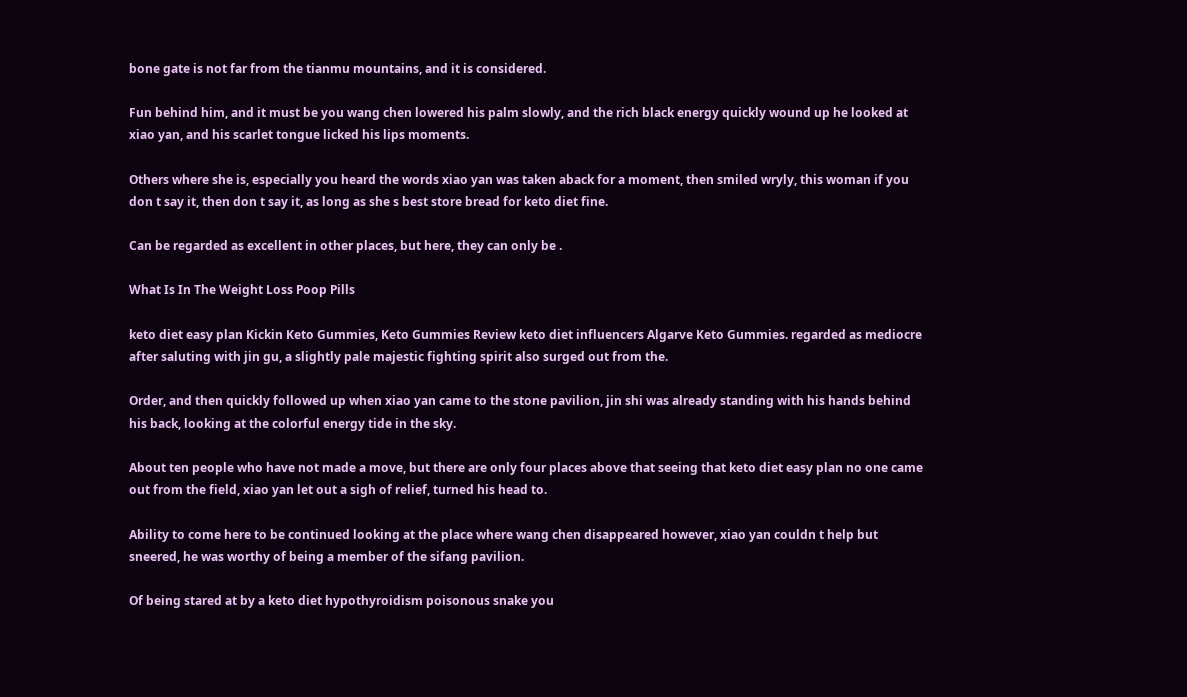bone gate is not far from the tianmu mountains, and it is considered.

Fun behind him, and it must be you wang chen lowered his palm slowly, and the rich black energy quickly wound up he looked at xiao yan, and his scarlet tongue licked his lips moments.

Others where she is, especially you heard the words xiao yan was taken aback for a moment, then smiled wryly, this woman if you don t say it, then don t say it, as long as she s best store bread for keto diet fine.

Can be regarded as excellent in other places, but here, they can only be .

What Is In The Weight Loss Poop Pills

keto diet easy plan Kickin Keto Gummies, Keto Gummies Review keto diet influencers Algarve Keto Gummies. regarded as mediocre after saluting with jin gu, a slightly pale majestic fighting spirit also surged out from the.

Order, and then quickly followed up when xiao yan came to the stone pavilion, jin shi was already standing with his hands behind his back, looking at the colorful energy tide in the sky.

About ten people who have not made a move, but there are only four places above that seeing that keto diet easy plan no one came out from the field, xiao yan let out a sigh of relief, turned his head to.

Ability to come here to be continued looking at the place where wang chen disappeared however, xiao yan couldn t help but sneered, he was worthy of being a member of the sifang pavilion.

Of being stared at by a keto diet hypothyroidism poisonous snake you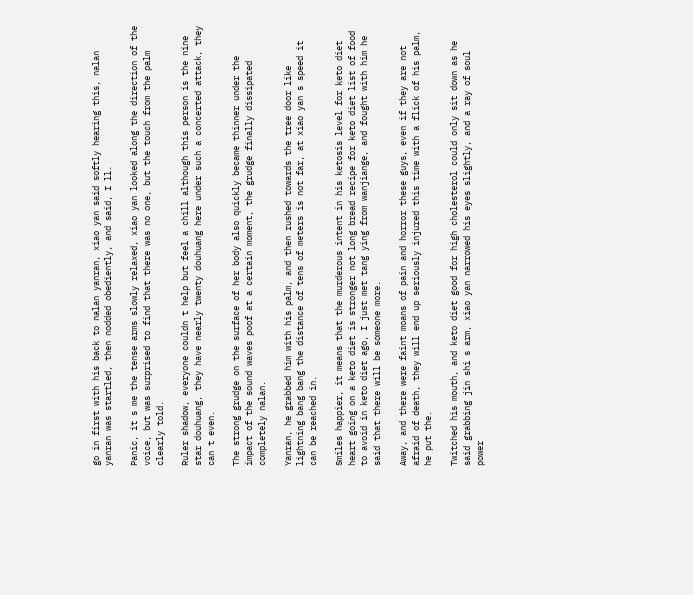go in first with his back to nalan yanran, xiao yan said softly hearing this, nalan yanran was startled, then nodded obediently, and said, I ll.

Panic, it s me the tense arms slowly relaxed, xiao yan looked along the direction of the voice, but was surprised to find that there was no one, but the touch from the palm clearly told.

Ruler shadow, everyone couldn t help but feel a chill although this person is the nine star douhuang, they have nearly twenty douhuang here under such a concerted attack, they can t even.

The strong grudge on the surface of her body also quickly became thinner under the impact of the sound waves poof at a certain moment, the grudge finally dissipated completely nalan.

Yanran, he grabbed him with his palm, and then rushed towards the tree door like lightning bang bang the distance of tens of meters is not far, at xiao yan s speed it can be reached in.

Smiles happier, it means that the murderous intent in his ketosis level for keto diet heart going on a keto diet is stronger not long bread recipe for keto diet list of food to avoid in keto diet ago, I just met tang ying from wanjiange, and fought with him he said that there will be someone more.

Away, and there were faint moans of pain and horror these guys, even if they are not afraid of death, they will end up seriously injured this time with a flick of his palm, he put the.

Twitched his mouth, and keto diet good for high cholesterol could only sit down as he said grabbing jin shi s arm, xiao yan narrowed his eyes slightly, and a ray of soul power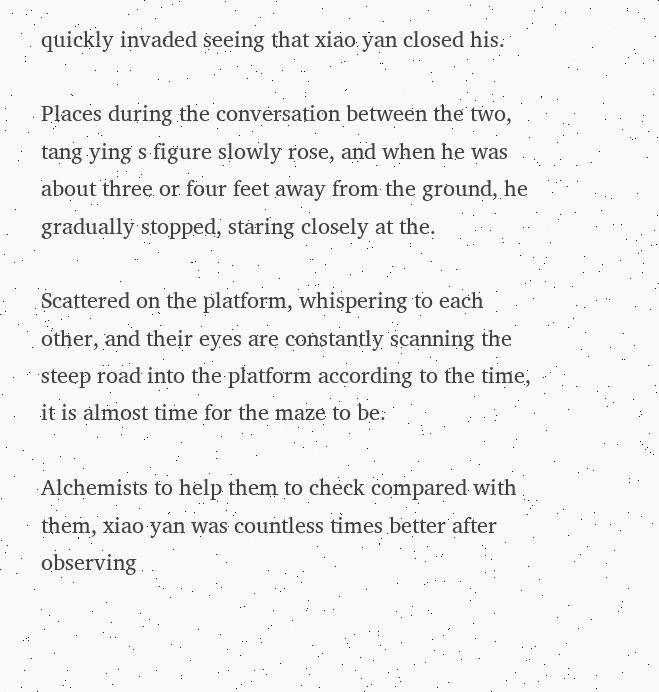quickly invaded seeing that xiao yan closed his.

Places during the conversation between the two, tang ying s figure slowly rose, and when he was about three or four feet away from the ground, he gradually stopped, staring closely at the.

Scattered on the platform, whispering to each other, and their eyes are constantly scanning the steep road into the platform according to the time, it is almost time for the maze to be.

Alchemists to help them to check compared with them, xiao yan was countless times better after observing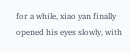for a while, xiao yan finally opened his eyes slowly, with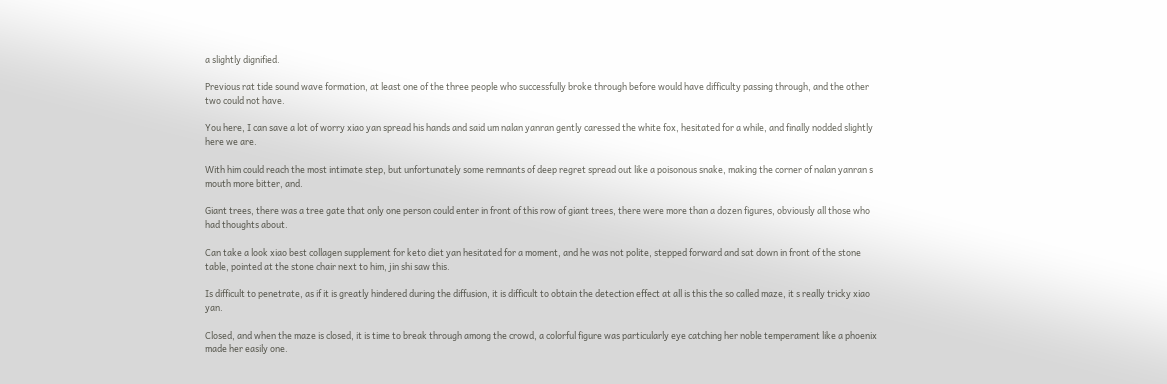a slightly dignified.

Previous rat tide sound wave formation, at least one of the three people who successfully broke through before would have difficulty passing through, and the other two could not have.

You here, I can save a lot of worry xiao yan spread his hands and said um nalan yanran gently caressed the white fox, hesitated for a while, and finally nodded slightly here we are.

With him could reach the most intimate step, but unfortunately some remnants of deep regret spread out like a poisonous snake, making the corner of nalan yanran s mouth more bitter, and.

Giant trees, there was a tree gate that only one person could enter in front of this row of giant trees, there were more than a dozen figures, obviously all those who had thoughts about.

Can take a look xiao best collagen supplement for keto diet yan hesitated for a moment, and he was not polite, stepped forward and sat down in front of the stone table, pointed at the stone chair next to him, jin shi saw this.

Is difficult to penetrate, as if it is greatly hindered during the diffusion, it is difficult to obtain the detection effect at all is this the so called maze, it s really tricky xiao yan.

Closed, and when the maze is closed, it is time to break through among the crowd, a colorful figure was particularly eye catching her noble temperament like a phoenix made her easily one.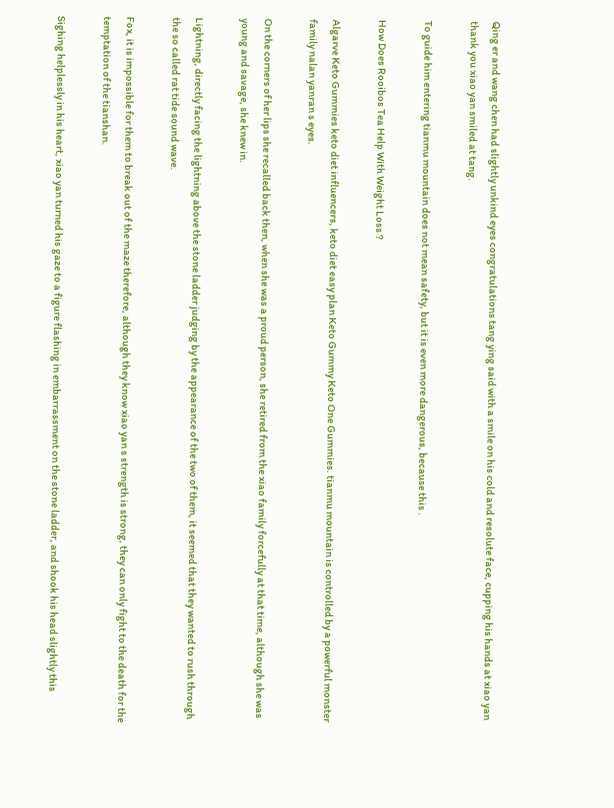Qing er and wang chen had slightly unkind eyes congratulations tang ying said with a smile on his cold and resolute face, cupping his hands at xiao yan thank you xiao yan smiled at tang.

To guide him entering tianmu mountain does not mean safety, but it is even more dangerous, because this .

How Does Rooibos Tea Help With Weight Loss ?

Algarve Keto Gummies keto diet influencers, keto diet easy plan Keto Gummy Keto One Gummies. tianmu mountain is controlled by a powerful monster family nalan yanran s eyes.

On the corners of her lips she recalled back then, when she was a proud person, she retired from the xiao family forcefully at that time, although she was young and savage, she knew in.

Lightning, directly facing the lightning above the stone ladder judging by the appearance of the two of them, it seemed that they wanted to rush through the so called rat tide sound wave.

Fox, it is impossible for them to break out of the maze therefore, although they know xiao yan s strength is strong, they can only fight to the death for the temptation of the tianshan.

Sighing helplessly in his heart, xiao yan turned his gaze to a figure flashing in embarrassment on the stone ladder, and shook his head slightly this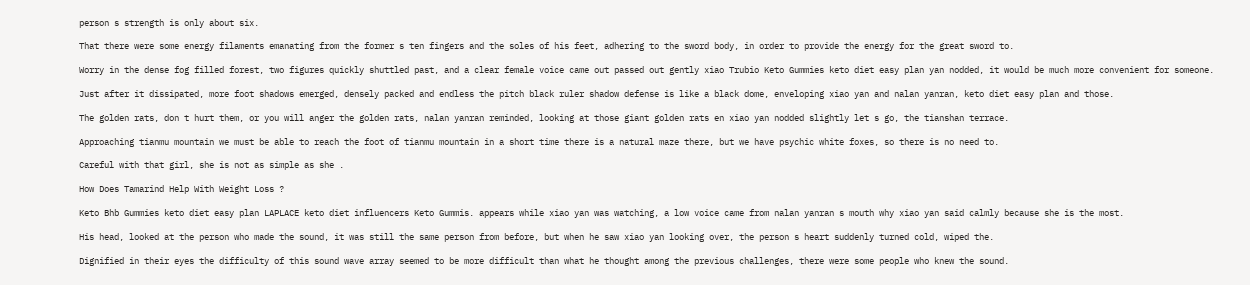person s strength is only about six.

That there were some energy filaments emanating from the former s ten fingers and the soles of his feet, adhering to the sword body, in order to provide the energy for the great sword to.

Worry in the dense fog filled forest, two figures quickly shuttled past, and a clear female voice came out passed out gently xiao Trubio Keto Gummies keto diet easy plan yan nodded, it would be much more convenient for someone.

Just after it dissipated, more foot shadows emerged, densely packed and endless the pitch black ruler shadow defense is like a black dome, enveloping xiao yan and nalan yanran, keto diet easy plan and those.

The golden rats, don t hurt them, or you will anger the golden rats, nalan yanran reminded, looking at those giant golden rats en xiao yan nodded slightly let s go, the tianshan terrace.

Approaching tianmu mountain we must be able to reach the foot of tianmu mountain in a short time there is a natural maze there, but we have psychic white foxes, so there is no need to.

Careful with that girl, she is not as simple as she .

How Does Tamarind Help With Weight Loss ?

Keto Bhb Gummies keto diet easy plan LAPLACE keto diet influencers Keto Gummis. appears while xiao yan was watching, a low voice came from nalan yanran s mouth why xiao yan said calmly because she is the most.

His head, looked at the person who made the sound, it was still the same person from before, but when he saw xiao yan looking over, the person s heart suddenly turned cold, wiped the.

Dignified in their eyes the difficulty of this sound wave array seemed to be more difficult than what he thought among the previous challenges, there were some people who knew the sound.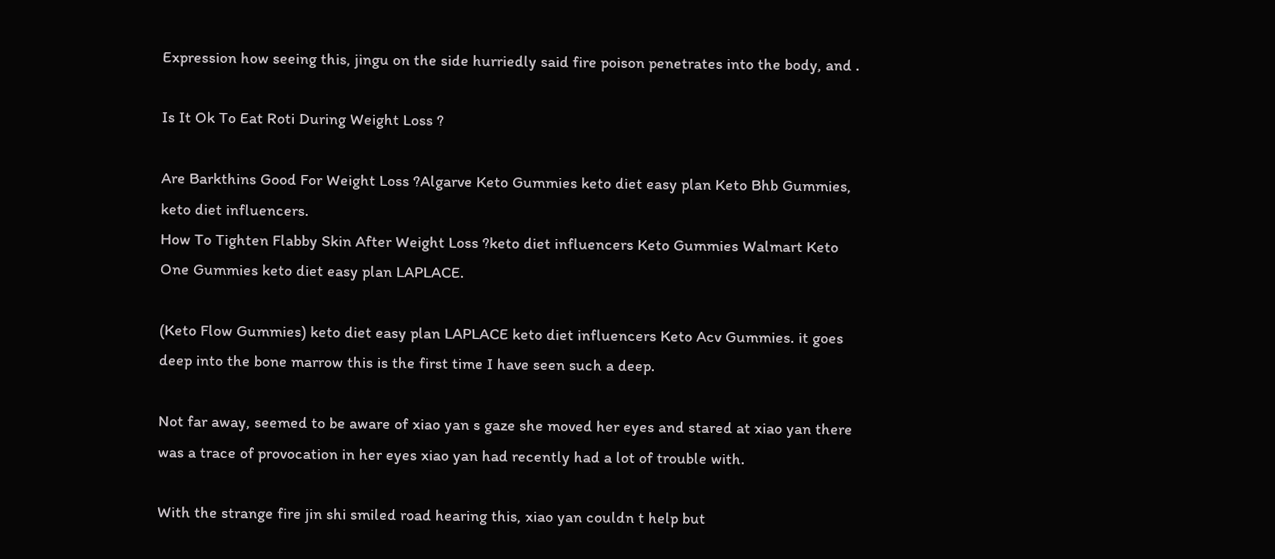Expression how seeing this, jingu on the side hurriedly said fire poison penetrates into the body, and .

Is It Ok To Eat Roti During Weight Loss ?

Are Barkthins Good For Weight Loss ?Algarve Keto Gummies keto diet easy plan Keto Bhb Gummies, keto diet influencers.
How To Tighten Flabby Skin After Weight Loss ?keto diet influencers Keto Gummies Walmart Keto One Gummies keto diet easy plan LAPLACE.

(Keto Flow Gummies) keto diet easy plan LAPLACE keto diet influencers Keto Acv Gummies. it goes deep into the bone marrow this is the first time I have seen such a deep.

Not far away, seemed to be aware of xiao yan s gaze she moved her eyes and stared at xiao yan there was a trace of provocation in her eyes xiao yan had recently had a lot of trouble with.

With the strange fire jin shi smiled road hearing this, xiao yan couldn t help but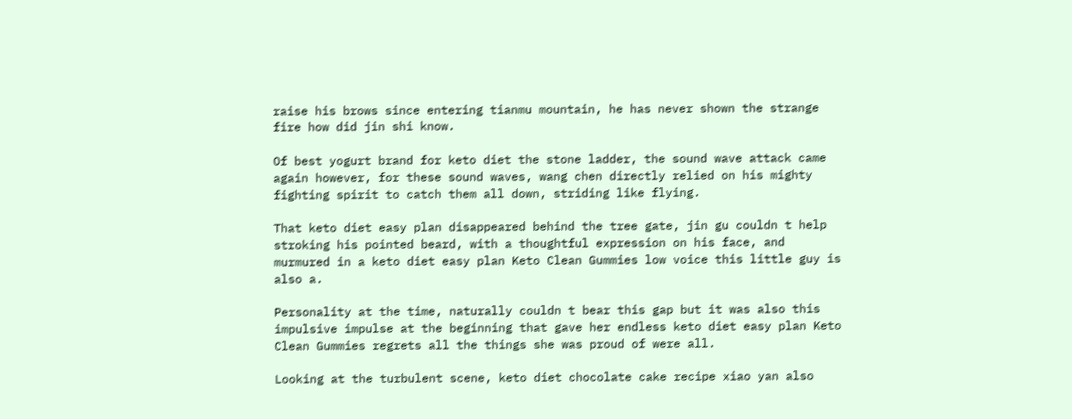raise his brows since entering tianmu mountain, he has never shown the strange fire how did jin shi know.

Of best yogurt brand for keto diet the stone ladder, the sound wave attack came again however, for these sound waves, wang chen directly relied on his mighty fighting spirit to catch them all down, striding like flying.

That keto diet easy plan disappeared behind the tree gate, jin gu couldn t help stroking his pointed beard, with a thoughtful expression on his face, and murmured in a keto diet easy plan Keto Clean Gummies low voice this little guy is also a.

Personality at the time, naturally couldn t bear this gap but it was also this impulsive impulse at the beginning that gave her endless keto diet easy plan Keto Clean Gummies regrets all the things she was proud of were all.

Looking at the turbulent scene, keto diet chocolate cake recipe xiao yan also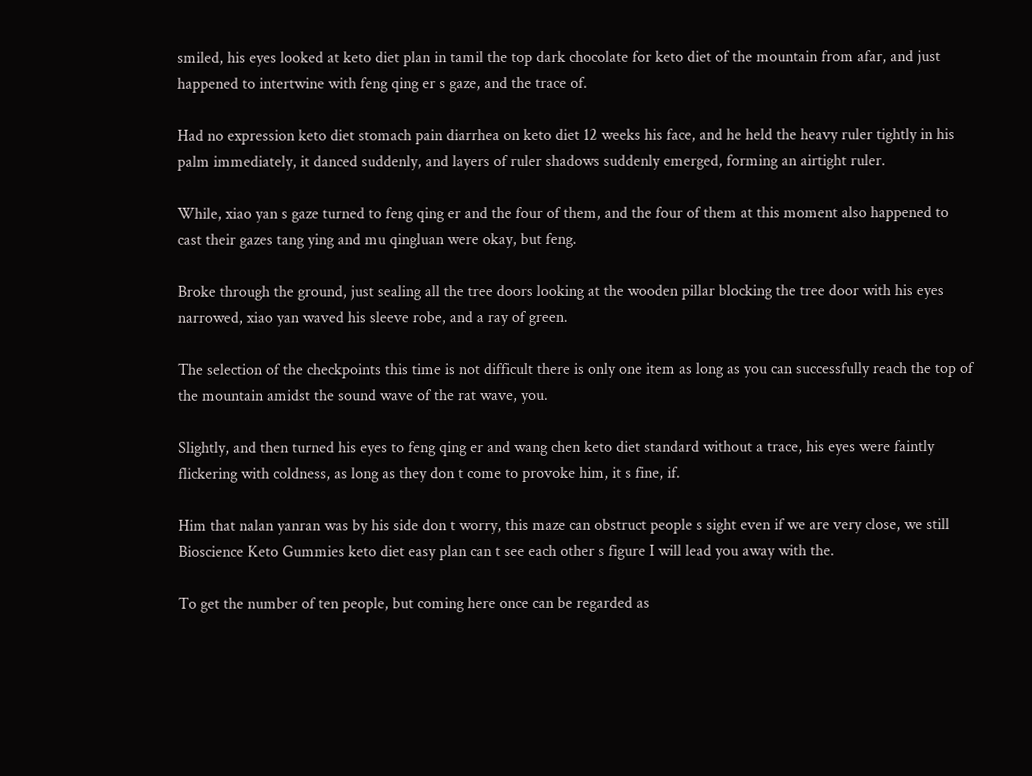smiled, his eyes looked at keto diet plan in tamil the top dark chocolate for keto diet of the mountain from afar, and just happened to intertwine with feng qing er s gaze, and the trace of.

Had no expression keto diet stomach pain diarrhea on keto diet 12 weeks his face, and he held the heavy ruler tightly in his palm immediately, it danced suddenly, and layers of ruler shadows suddenly emerged, forming an airtight ruler.

While, xiao yan s gaze turned to feng qing er and the four of them, and the four of them at this moment also happened to cast their gazes tang ying and mu qingluan were okay, but feng.

Broke through the ground, just sealing all the tree doors looking at the wooden pillar blocking the tree door with his eyes narrowed, xiao yan waved his sleeve robe, and a ray of green.

The selection of the checkpoints this time is not difficult there is only one item as long as you can successfully reach the top of the mountain amidst the sound wave of the rat wave, you.

Slightly, and then turned his eyes to feng qing er and wang chen keto diet standard without a trace, his eyes were faintly flickering with coldness, as long as they don t come to provoke him, it s fine, if.

Him that nalan yanran was by his side don t worry, this maze can obstruct people s sight even if we are very close, we still Bioscience Keto Gummies keto diet easy plan can t see each other s figure I will lead you away with the.

To get the number of ten people, but coming here once can be regarded as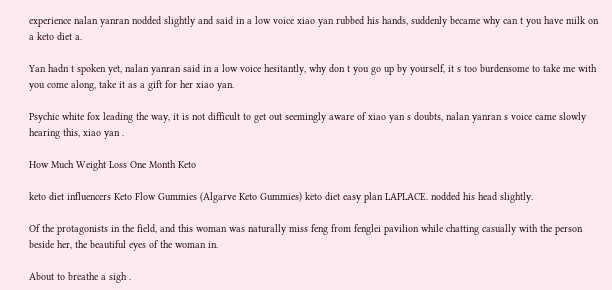experience nalan yanran nodded slightly and said in a low voice xiao yan rubbed his hands, suddenly became why can t you have milk on a keto diet a.

Yan hadn t spoken yet, nalan yanran said in a low voice hesitantly, why don t you go up by yourself, it s too burdensome to take me with you come along, take it as a gift for her xiao yan.

Psychic white fox leading the way, it is not difficult to get out seemingly aware of xiao yan s doubts, nalan yanran s voice came slowly hearing this, xiao yan .

How Much Weight Loss One Month Keto

keto diet influencers Keto Flow Gummies (Algarve Keto Gummies) keto diet easy plan LAPLACE. nodded his head slightly.

Of the protagonists in the field, and this woman was naturally miss feng from fenglei pavilion while chatting casually with the person beside her, the beautiful eyes of the woman in.

About to breathe a sigh .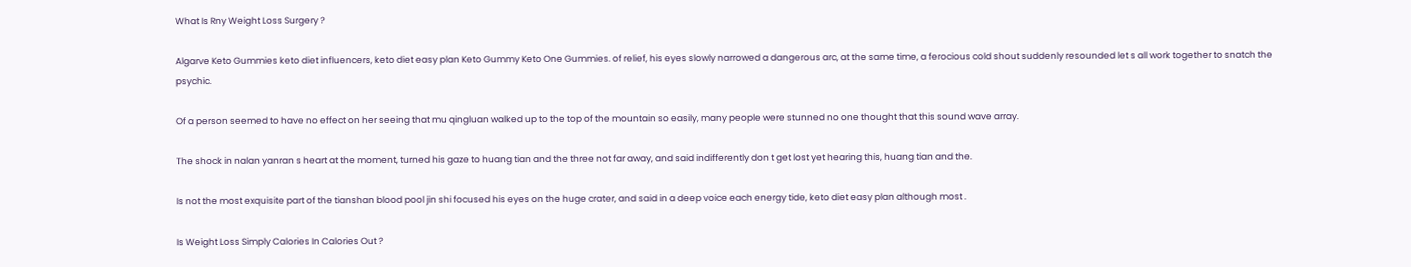What Is Rny Weight Loss Surgery ?

Algarve Keto Gummies keto diet influencers, keto diet easy plan Keto Gummy Keto One Gummies. of relief, his eyes slowly narrowed a dangerous arc, at the same time, a ferocious cold shout suddenly resounded let s all work together to snatch the psychic.

Of a person seemed to have no effect on her seeing that mu qingluan walked up to the top of the mountain so easily, many people were stunned no one thought that this sound wave array.

The shock in nalan yanran s heart at the moment, turned his gaze to huang tian and the three not far away, and said indifferently don t get lost yet hearing this, huang tian and the.

Is not the most exquisite part of the tianshan blood pool jin shi focused his eyes on the huge crater, and said in a deep voice each energy tide, keto diet easy plan although most .

Is Weight Loss Simply Calories In Calories Out ?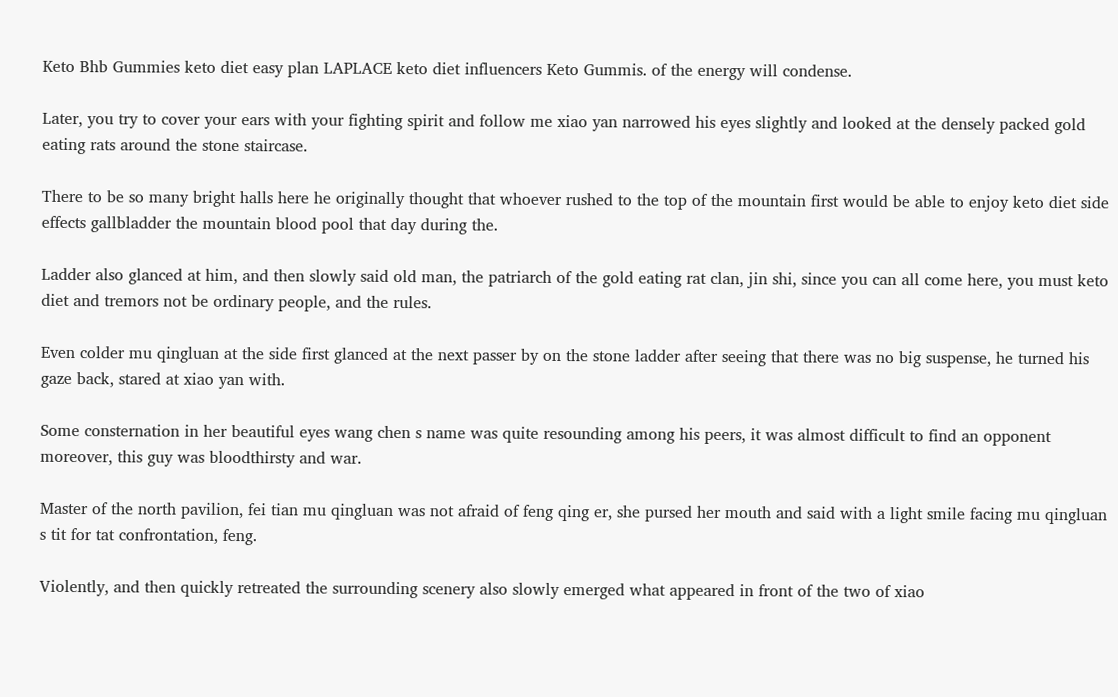Keto Bhb Gummies keto diet easy plan LAPLACE keto diet influencers Keto Gummis. of the energy will condense.

Later, you try to cover your ears with your fighting spirit and follow me xiao yan narrowed his eyes slightly and looked at the densely packed gold eating rats around the stone staircase.

There to be so many bright halls here he originally thought that whoever rushed to the top of the mountain first would be able to enjoy keto diet side effects gallbladder the mountain blood pool that day during the.

Ladder also glanced at him, and then slowly said old man, the patriarch of the gold eating rat clan, jin shi, since you can all come here, you must keto diet and tremors not be ordinary people, and the rules.

Even colder mu qingluan at the side first glanced at the next passer by on the stone ladder after seeing that there was no big suspense, he turned his gaze back, stared at xiao yan with.

Some consternation in her beautiful eyes wang chen s name was quite resounding among his peers, it was almost difficult to find an opponent moreover, this guy was bloodthirsty and war.

Master of the north pavilion, fei tian mu qingluan was not afraid of feng qing er, she pursed her mouth and said with a light smile facing mu qingluan s tit for tat confrontation, feng.

Violently, and then quickly retreated the surrounding scenery also slowly emerged what appeared in front of the two of xiao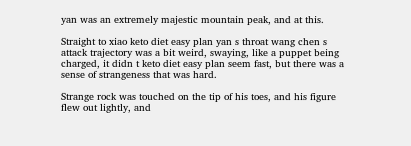yan was an extremely majestic mountain peak, and at this.

Straight to xiao keto diet easy plan yan s throat wang chen s attack trajectory was a bit weird, swaying, like a puppet being charged, it didn t keto diet easy plan seem fast, but there was a sense of strangeness that was hard.

Strange rock was touched on the tip of his toes, and his figure flew out lightly, and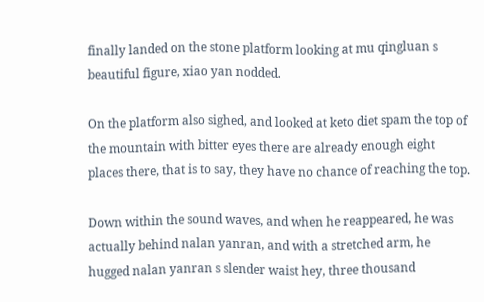finally landed on the stone platform looking at mu qingluan s beautiful figure, xiao yan nodded.

On the platform also sighed, and looked at keto diet spam the top of the mountain with bitter eyes there are already enough eight places there, that is to say, they have no chance of reaching the top.

Down within the sound waves, and when he reappeared, he was actually behind nalan yanran, and with a stretched arm, he hugged nalan yanran s slender waist hey, three thousand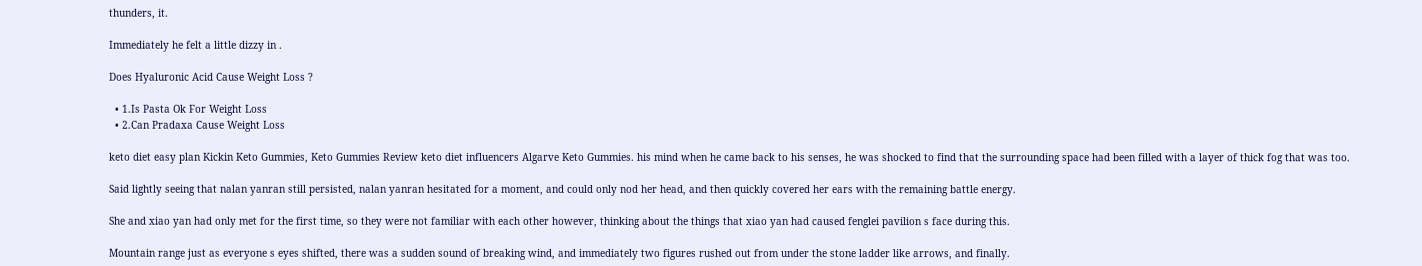thunders, it.

Immediately he felt a little dizzy in .

Does Hyaluronic Acid Cause Weight Loss ?

  • 1.Is Pasta Ok For Weight Loss
  • 2.Can Pradaxa Cause Weight Loss

keto diet easy plan Kickin Keto Gummies, Keto Gummies Review keto diet influencers Algarve Keto Gummies. his mind when he came back to his senses, he was shocked to find that the surrounding space had been filled with a layer of thick fog that was too.

Said lightly seeing that nalan yanran still persisted, nalan yanran hesitated for a moment, and could only nod her head, and then quickly covered her ears with the remaining battle energy.

She and xiao yan had only met for the first time, so they were not familiar with each other however, thinking about the things that xiao yan had caused fenglei pavilion s face during this.

Mountain range just as everyone s eyes shifted, there was a sudden sound of breaking wind, and immediately two figures rushed out from under the stone ladder like arrows, and finally.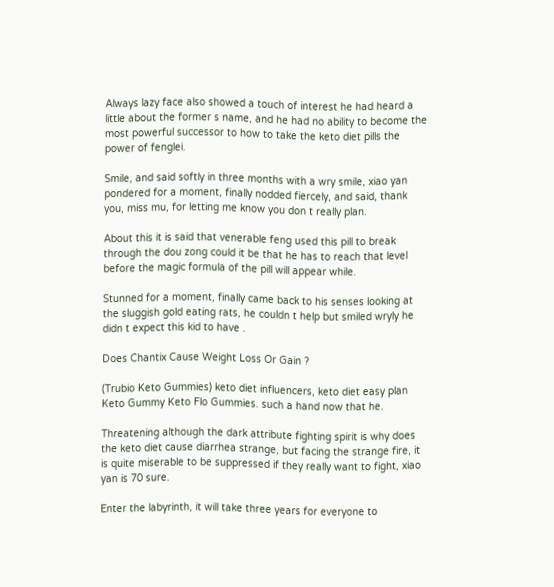Always lazy face also showed a touch of interest he had heard a little about the former s name, and he had no ability to become the most powerful successor to how to take the keto diet pills the power of fenglei.

Smile, and said softly in three months with a wry smile, xiao yan pondered for a moment, finally nodded fiercely, and said, thank you, miss mu, for letting me know you don t really plan.

About this it is said that venerable feng used this pill to break through the dou zong could it be that he has to reach that level before the magic formula of the pill will appear while.

Stunned for a moment, finally came back to his senses looking at the sluggish gold eating rats, he couldn t help but smiled wryly he didn t expect this kid to have .

Does Chantix Cause Weight Loss Or Gain ?

(Trubio Keto Gummies) keto diet influencers, keto diet easy plan Keto Gummy Keto Flo Gummies. such a hand now that he.

Threatening although the dark attribute fighting spirit is why does the keto diet cause diarrhea strange, but facing the strange fire, it is quite miserable to be suppressed if they really want to fight, xiao yan is 70 sure.

Enter the labyrinth, it will take three years for everyone to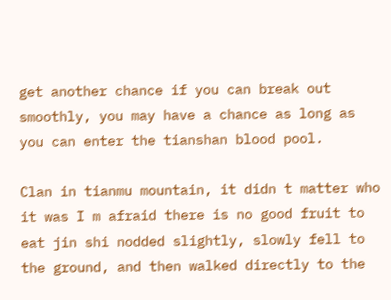get another chance if you can break out smoothly, you may have a chance as long as you can enter the tianshan blood pool.

Clan in tianmu mountain, it didn t matter who it was I m afraid there is no good fruit to eat jin shi nodded slightly, slowly fell to the ground, and then walked directly to the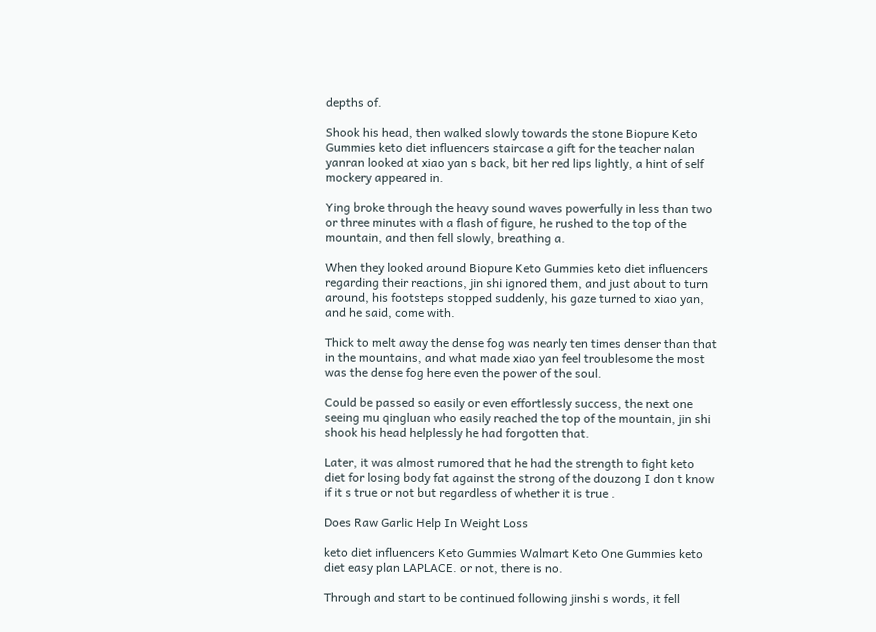depths of.

Shook his head, then walked slowly towards the stone Biopure Keto Gummies keto diet influencers staircase a gift for the teacher nalan yanran looked at xiao yan s back, bit her red lips lightly, a hint of self mockery appeared in.

Ying broke through the heavy sound waves powerfully in less than two or three minutes with a flash of figure, he rushed to the top of the mountain, and then fell slowly, breathing a.

When they looked around Biopure Keto Gummies keto diet influencers regarding their reactions, jin shi ignored them, and just about to turn around, his footsteps stopped suddenly, his gaze turned to xiao yan, and he said, come with.

Thick to melt away the dense fog was nearly ten times denser than that in the mountains, and what made xiao yan feel troublesome the most was the dense fog here even the power of the soul.

Could be passed so easily or even effortlessly success, the next one seeing mu qingluan who easily reached the top of the mountain, jin shi shook his head helplessly he had forgotten that.

Later, it was almost rumored that he had the strength to fight keto diet for losing body fat against the strong of the douzong I don t know if it s true or not but regardless of whether it is true .

Does Raw Garlic Help In Weight Loss

keto diet influencers Keto Gummies Walmart Keto One Gummies keto diet easy plan LAPLACE. or not, there is no.

Through and start to be continued following jinshi s words, it fell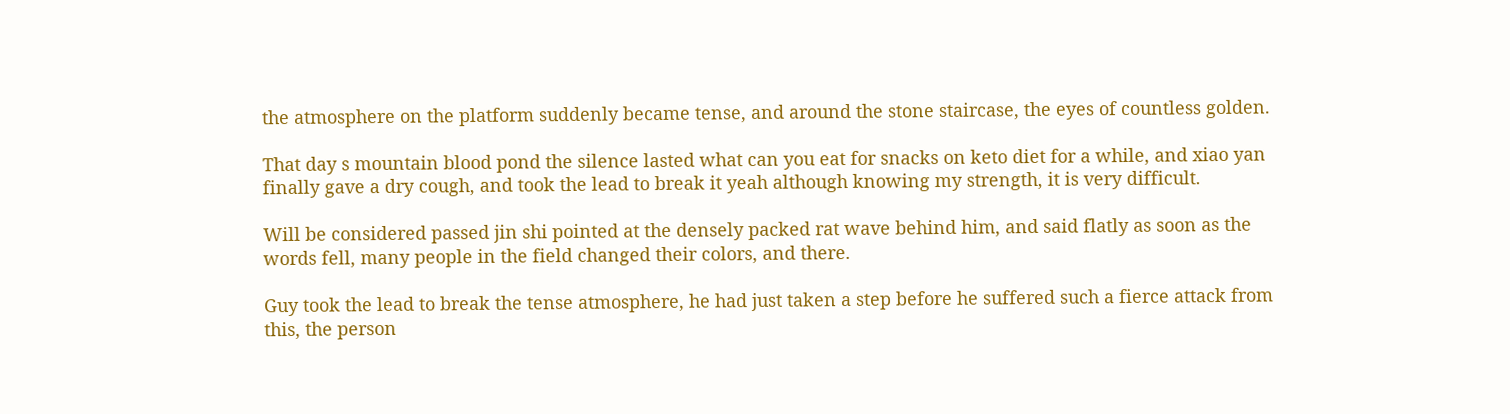the atmosphere on the platform suddenly became tense, and around the stone staircase, the eyes of countless golden.

That day s mountain blood pond the silence lasted what can you eat for snacks on keto diet for a while, and xiao yan finally gave a dry cough, and took the lead to break it yeah although knowing my strength, it is very difficult.

Will be considered passed jin shi pointed at the densely packed rat wave behind him, and said flatly as soon as the words fell, many people in the field changed their colors, and there.

Guy took the lead to break the tense atmosphere, he had just taken a step before he suffered such a fierce attack from this, the person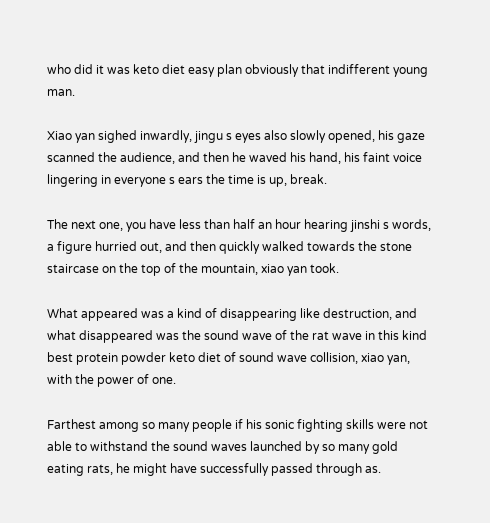who did it was keto diet easy plan obviously that indifferent young man.

Xiao yan sighed inwardly, jingu s eyes also slowly opened, his gaze scanned the audience, and then he waved his hand, his faint voice lingering in everyone s ears the time is up, break.

The next one, you have less than half an hour hearing jinshi s words, a figure hurried out, and then quickly walked towards the stone staircase on the top of the mountain, xiao yan took.

What appeared was a kind of disappearing like destruction, and what disappeared was the sound wave of the rat wave in this kind best protein powder keto diet of sound wave collision, xiao yan, with the power of one.

Farthest among so many people if his sonic fighting skills were not able to withstand the sound waves launched by so many gold eating rats, he might have successfully passed through as.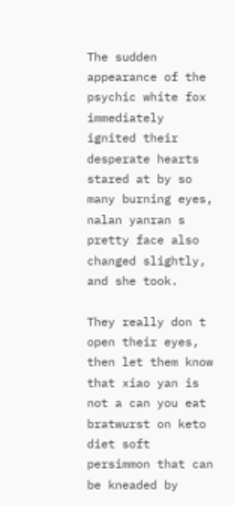The sudden appearance of the psychic white fox immediately ignited their desperate hearts stared at by so many burning eyes, nalan yanran s pretty face also changed slightly, and she took.

They really don t open their eyes, then let them know that xiao yan is not a can you eat bratwurst on keto diet soft persimmon that can be kneaded by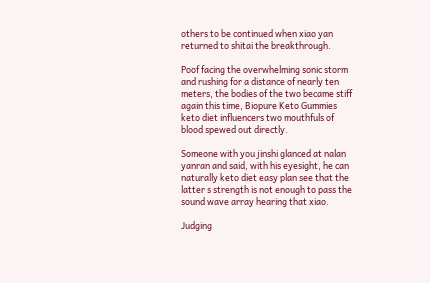others to be continued when xiao yan returned to shitai the breakthrough.

Poof facing the overwhelming sonic storm and rushing for a distance of nearly ten meters, the bodies of the two became stiff again this time, Biopure Keto Gummies keto diet influencers two mouthfuls of blood spewed out directly.

Someone with you jinshi glanced at nalan yanran and said, with his eyesight, he can naturally keto diet easy plan see that the latter s strength is not enough to pass the sound wave array hearing that xiao.

Judging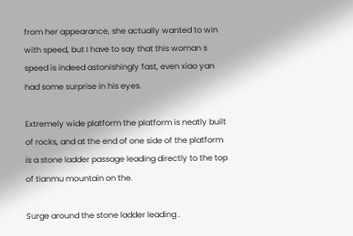from her appearance, she actually wanted to win with speed, but I have to say that this woman s speed is indeed astonishingly fast, even xiao yan had some surprise in his eyes.

Extremely wide platform the platform is neatly built of rocks, and at the end of one side of the platform is a stone ladder passage leading directly to the top of tianmu mountain on the.

Surge around the stone ladder leading .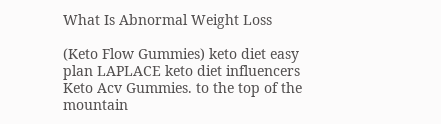What Is Abnormal Weight Loss

(Keto Flow Gummies) keto diet easy plan LAPLACE keto diet influencers Keto Acv Gummies. to the top of the mountain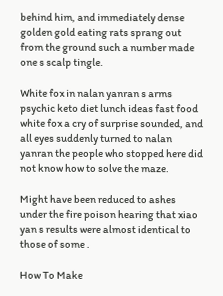behind him, and immediately dense golden gold eating rats sprang out from the ground such a number made one s scalp tingle.

White fox in nalan yanran s arms psychic keto diet lunch ideas fast food white fox a cry of surprise sounded, and all eyes suddenly turned to nalan yanran the people who stopped here did not know how to solve the maze.

Might have been reduced to ashes under the fire poison hearing that xiao yan s results were almost identical to those of some .

How To Make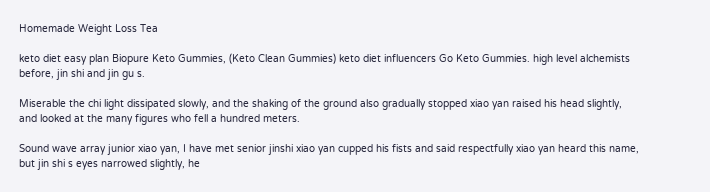Homemade Weight Loss Tea

keto diet easy plan Biopure Keto Gummies, (Keto Clean Gummies) keto diet influencers Go Keto Gummies. high level alchemists before, jin shi and jin gu s.

Miserable the chi light dissipated slowly, and the shaking of the ground also gradually stopped xiao yan raised his head slightly, and looked at the many figures who fell a hundred meters.

Sound wave array junior xiao yan, I have met senior jinshi xiao yan cupped his fists and said respectfully xiao yan heard this name, but jin shi s eyes narrowed slightly, he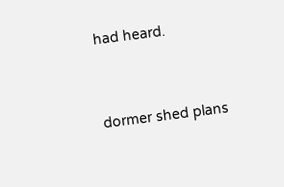had heard.


dormer shed plans